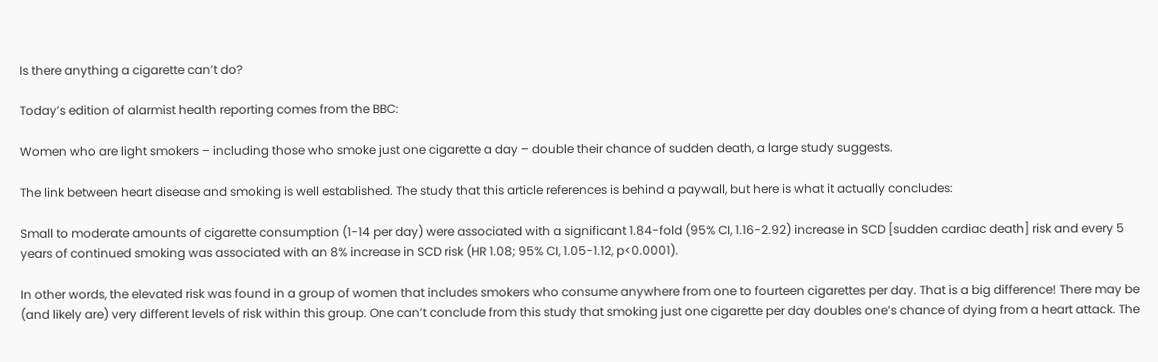Is there anything a cigarette can’t do?

Today’s edition of alarmist health reporting comes from the BBC:

Women who are light smokers – including those who smoke just one cigarette a day – double their chance of sudden death, a large study suggests.

The link between heart disease and smoking is well established. The study that this article references is behind a paywall, but here is what it actually concludes:

Small to moderate amounts of cigarette consumption (1-14 per day) were associated with a significant 1.84-fold (95% CI, 1.16-2.92) increase in SCD [sudden cardiac death] risk and every 5 years of continued smoking was associated with an 8% increase in SCD risk (HR 1.08; 95% CI, 1.05-1.12, p<0.0001).

In other words, the elevated risk was found in a group of women that includes smokers who consume anywhere from one to fourteen cigarettes per day. That is a big difference! There may be (and likely are) very different levels of risk within this group. One can’t conclude from this study that smoking just one cigarette per day doubles one’s chance of dying from a heart attack. The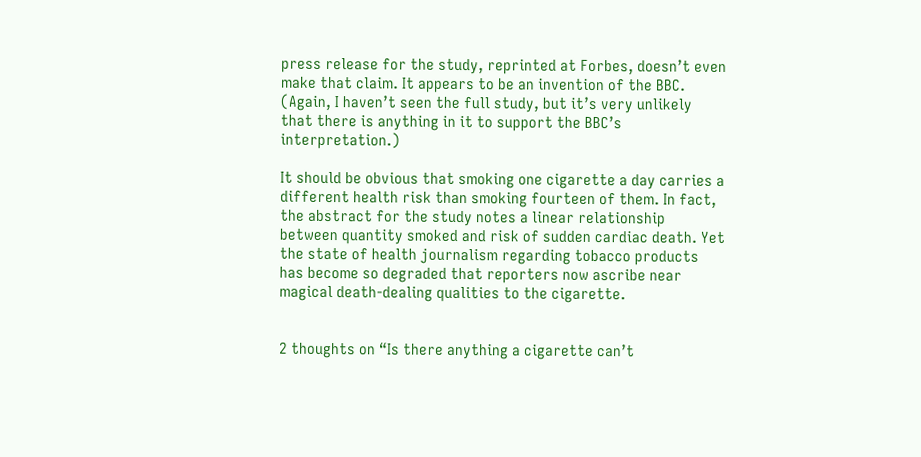press release for the study, reprinted at Forbes, doesn’t even make that claim. It appears to be an invention of the BBC. (Again, I haven’t seen the full study, but it’s very unlikely that there is anything in it to support the BBC’s interpretation.)

It should be obvious that smoking one cigarette a day carries a different health risk than smoking fourteen of them. In fact, the abstract for the study notes a linear relationship between quantity smoked and risk of sudden cardiac death. Yet the state of health journalism regarding tobacco products has become so degraded that reporters now ascribe near magical death-dealing qualities to the cigarette.


2 thoughts on “Is there anything a cigarette can’t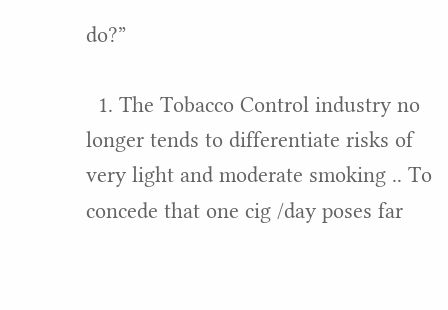do?”

  1. The Tobacco Control industry no longer tends to differentiate risks of very light and moderate smoking .. To concede that one cig /day poses far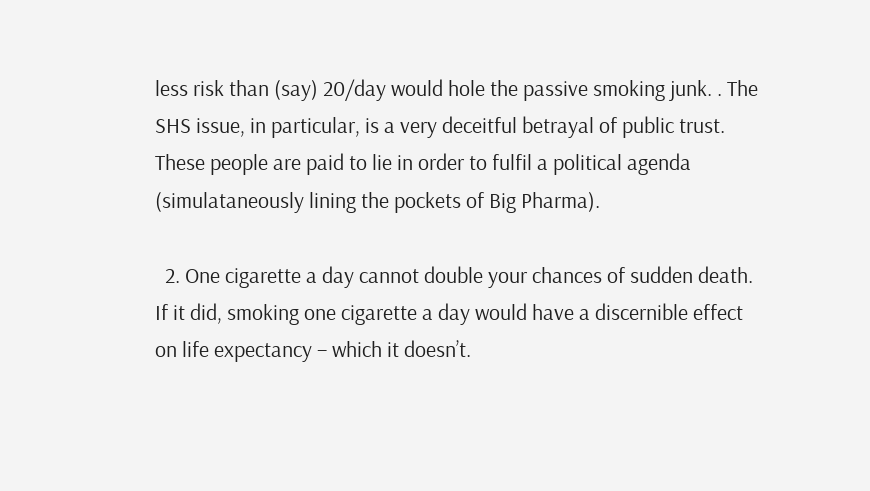less risk than (say) 20/day would hole the passive smoking junk. . The SHS issue, in particular, is a very deceitful betrayal of public trust. These people are paid to lie in order to fulfil a political agenda (simulataneously lining the pockets of Big Pharma).

  2. One cigarette a day cannot double your chances of sudden death. If it did, smoking one cigarette a day would have a discernible effect on life expectancy – which it doesn’t.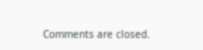Comments are closed.